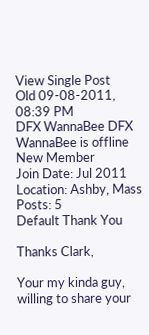View Single Post
Old 09-08-2011, 08:39 PM
DFX WannaBee DFX WannaBee is offline
New Member
Join Date: Jul 2011
Location: Ashby, Mass
Posts: 5
Default Thank You

Thanks Clark,

Your my kinda guy, willing to share your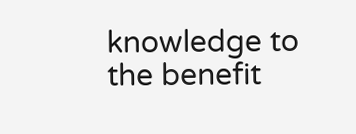knowledge to the benefit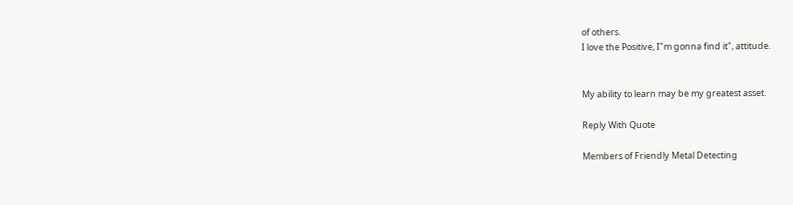of others.
I love the Positive, I"m gonna find it", attitude.


My ability to learn may be my greatest asset.

Reply With Quote

Members of Friendly Metal Detecting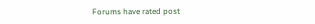Forums have rated post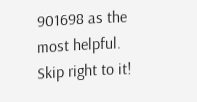901698 as the most helpful. Skip right to it!